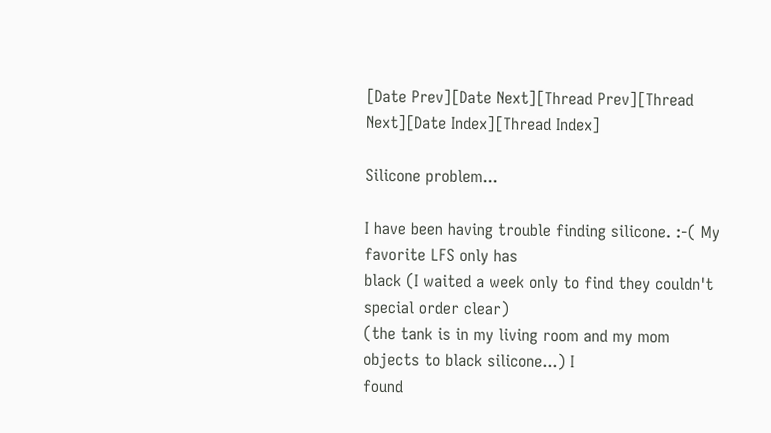[Date Prev][Date Next][Thread Prev][Thread Next][Date Index][Thread Index]

Silicone problem...

I have been having trouble finding silicone. :-( My favorite LFS only has
black (I waited a week only to find they couldn't special order clear)
(the tank is in my living room and my mom objects to black silicone...) I
found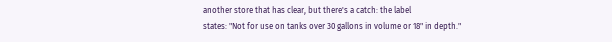another store that has clear, but there's a catch: the label
states: "Not for use on tanks over 30 gallons in volume or 18" in depth."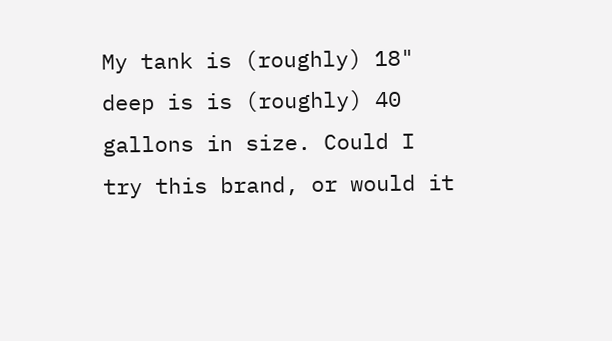My tank is (roughly) 18" deep is is (roughly) 40 gallons in size. Could I
try this brand, or would it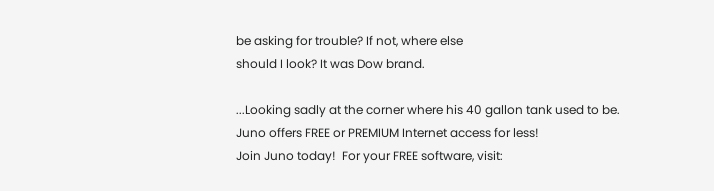be asking for trouble? If not, where else
should I look? It was Dow brand.

...Looking sadly at the corner where his 40 gallon tank used to be.
Juno offers FREE or PREMIUM Internet access for less!
Join Juno today!  For your FREE software, visit: